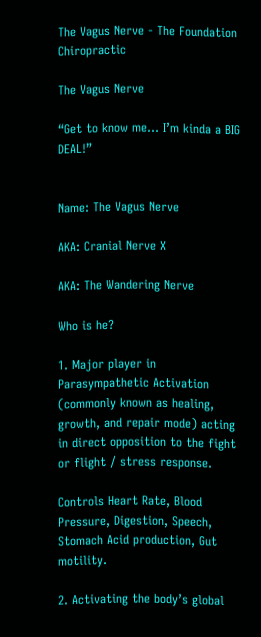The Vagus Nerve - The Foundation Chiropractic

The Vagus Nerve

“Get to know me… I’m kinda a BIG DEAL!”


Name: The Vagus Nerve

AKA: Cranial Nerve X

AKA: The Wandering Nerve

Who is he?

1. Major player in Parasympathetic Activation (commonly known as healing, growth, and repair mode) acting in direct opposition to the fight or flight / stress response.

Controls Heart Rate, Blood Pressure, Digestion, Speech, Stomach Acid production, Gut motility.

2. Activating the body’s global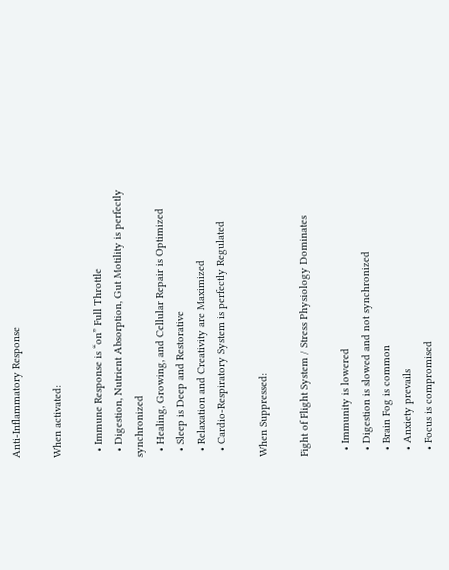Anti-Inflammatory Response

When activated:

  • Immune Response is “on” Full Throttle
  • Digestion, Nutrient Absorption, Gut Motility is perfectly synchronized
  • Healing, Growing, and Cellular Repair is Optimized
  • Sleep is Deep and Restorative
  • Relaxation and Creativity are Maximized
  • Cardio-Respiratory System is perfectly Regulated

When Suppressed:

Fight of Flight System / Stress Physiology Dominates

  • Immunity is lowered
  • Digestion is slowed and not synchronized
  • Brain Fog is common
  • Anxiety prevails
  • Focus is compromised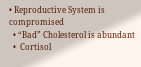• Reproductive System is compromised
  • “Bad” Cholesterol is abundant
  •  Cortisol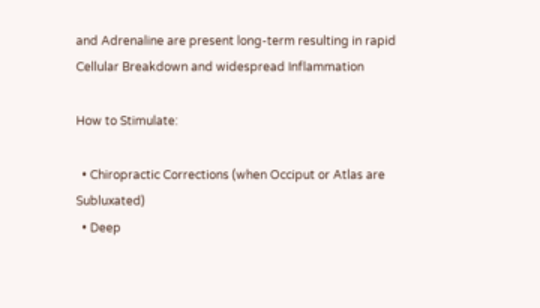and Adrenaline are present long-term resulting in rapid Cellular Breakdown and widespread Inflammation

How to Stimulate:

  • Chiropractic Corrections (when Occiput or Atlas are Subluxated)
  • Deep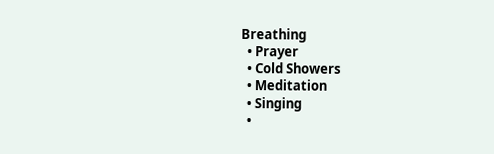Breathing
  • Prayer
  • Cold Showers
  • Meditation
  • Singing
  •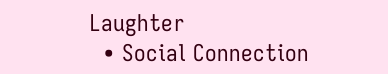Laughter
  • Social Connection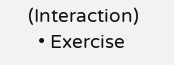(Interaction)
  • Exercise